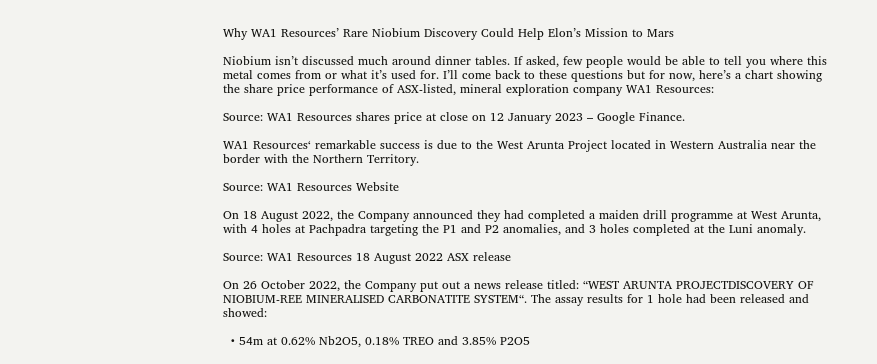Why WA1 Resources’ Rare Niobium Discovery Could Help Elon’s Mission to Mars

Niobium isn’t discussed much around dinner tables. If asked, few people would be able to tell you where this metal comes from or what it’s used for. I’ll come back to these questions but for now, here’s a chart showing the share price performance of ASX-listed, mineral exploration company WA1 Resources:

Source: WA1 Resources shares price at close on 12 January 2023 – Google Finance.

WA1 Resources‘ remarkable success is due to the West Arunta Project located in Western Australia near the border with the Northern Territory.

Source: WA1 Resources Website

On 18 August 2022, the Company announced they had completed a maiden drill programme at West Arunta, with 4 holes at Pachpadra targeting the P1 and P2 anomalies, and 3 holes completed at the Luni anomaly.

Source: WA1 Resources 18 August 2022 ASX release

On 26 October 2022, the Company put out a news release titled: “WEST ARUNTA PROJECTDISCOVERY OF NIOBIUM-REE MINERALISED CARBONATITE SYSTEM“. The assay results for 1 hole had been released and showed:

  • 54m at 0.62% Nb2O5, 0.18% TREO and 3.85% P2O5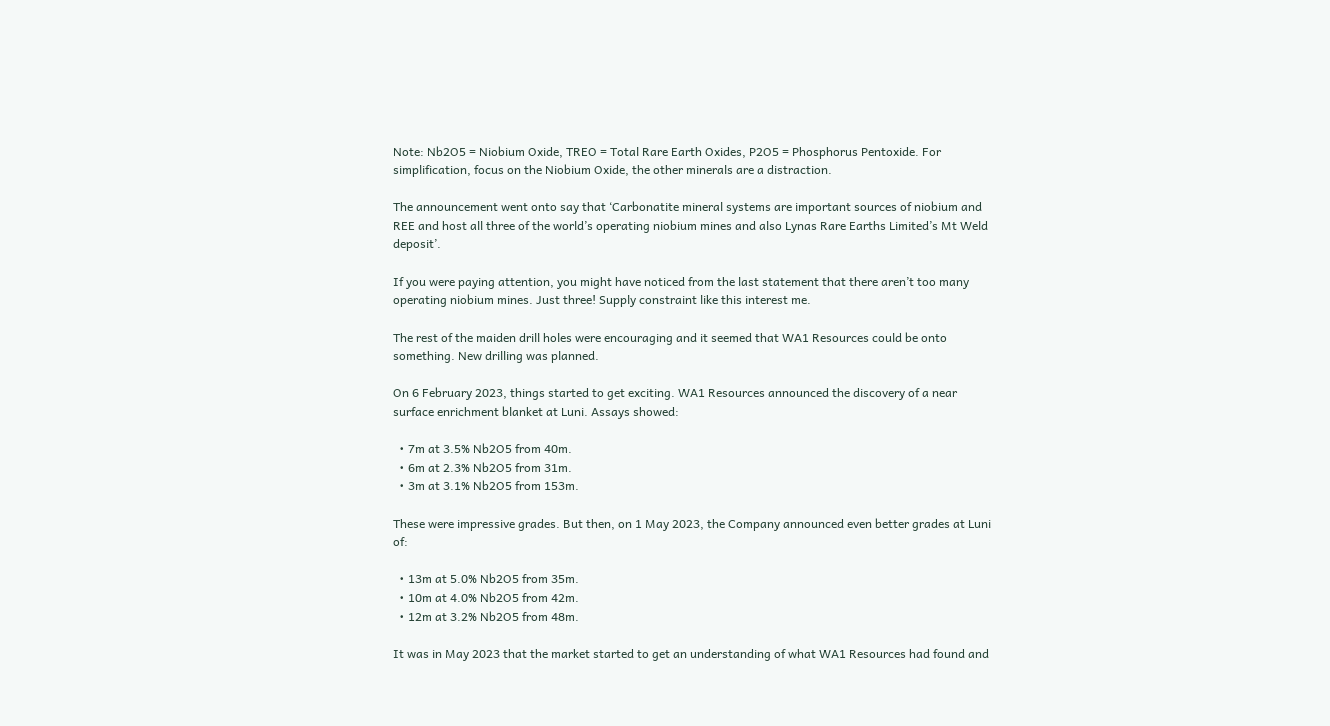Note: Nb2O5 = Niobium Oxide, TREO = Total Rare Earth Oxides, P2O5 = Phosphorus Pentoxide. For simplification, focus on the Niobium Oxide, the other minerals are a distraction.

The announcement went onto say that ‘Carbonatite mineral systems are important sources of niobium and REE and host all three of the world’s operating niobium mines and also Lynas Rare Earths Limited’s Mt Weld deposit’.

If you were paying attention, you might have noticed from the last statement that there aren’t too many operating niobium mines. Just three! Supply constraint like this interest me.

The rest of the maiden drill holes were encouraging and it seemed that WA1 Resources could be onto something. New drilling was planned.

On 6 February 2023, things started to get exciting. WA1 Resources announced the discovery of a near surface enrichment blanket at Luni. Assays showed:

  • 7m at 3.5% Nb2O5 from 40m.
  • 6m at 2.3% Nb2O5 from 31m.
  • 3m at 3.1% Nb2O5 from 153m.

These were impressive grades. But then, on 1 May 2023, the Company announced even better grades at Luni of:

  • 13m at 5.0% Nb2O5 from 35m.
  • 10m at 4.0% Nb2O5 from 42m.
  • 12m at 3.2% Nb2O5 from 48m.

It was in May 2023 that the market started to get an understanding of what WA1 Resources had found and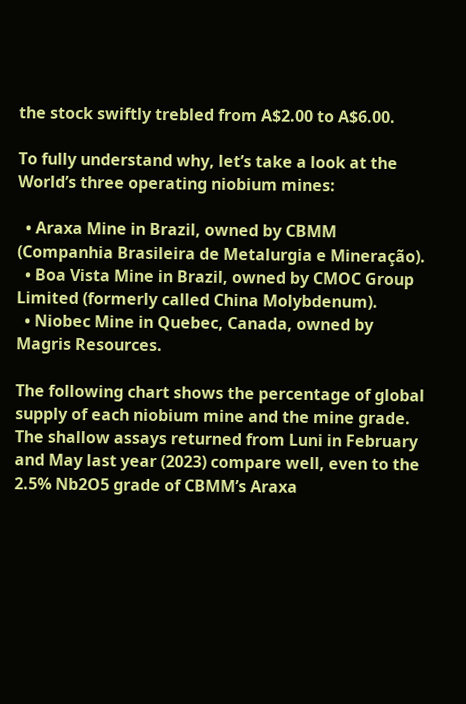the stock swiftly trebled from A$2.00 to A$6.00.

To fully understand why, let’s take a look at the World’s three operating niobium mines:

  • Araxa Mine in Brazil, owned by CBMM (Companhia Brasileira de Metalurgia e Mineração).
  • Boa Vista Mine in Brazil, owned by CMOC Group Limited (formerly called China Molybdenum).
  • Niobec Mine in Quebec, Canada, owned by Magris Resources.

The following chart shows the percentage of global supply of each niobium mine and the mine grade. The shallow assays returned from Luni in February and May last year (2023) compare well, even to the 2.5% Nb2O5 grade of CBMM’s Araxa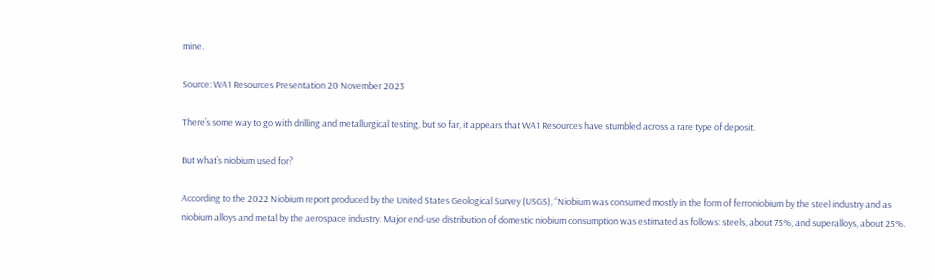mine.

Source: WA1 Resources Presentation 20 November 2023

There’s some way to go with drilling and metallurgical testing, but so far, it appears that WA1 Resources have stumbled across a rare type of deposit.

But what’s niobium used for?

According to the 2022 Niobium report produced by the United States Geological Survey (USGS), “Niobium was consumed mostly in the form of ferroniobium by the steel industry and as niobium alloys and metal by the aerospace industry. Major end-use distribution of domestic niobium consumption was estimated as follows: steels, about 75%, and superalloys, about 25%.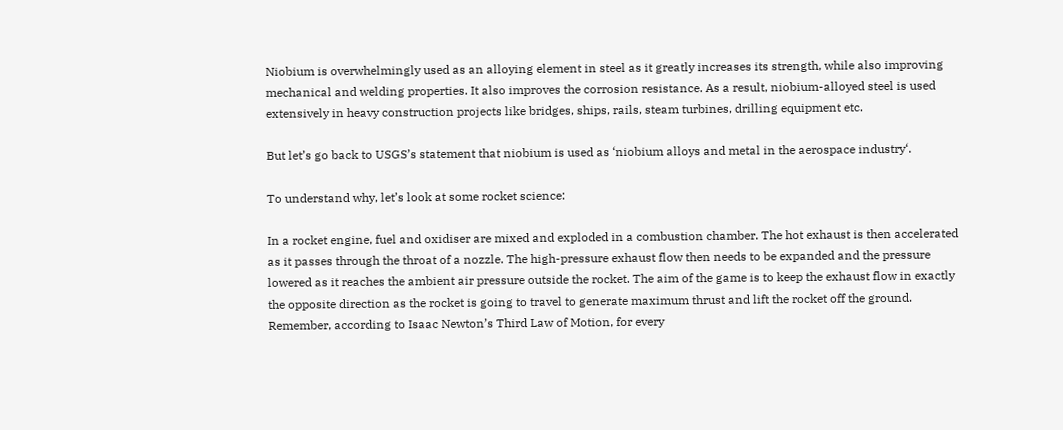Niobium is overwhelmingly used as an alloying element in steel as it greatly increases its strength, while also improving mechanical and welding properties. It also improves the corrosion resistance. As a result, niobium-alloyed steel is used extensively in heavy construction projects like bridges, ships, rails, steam turbines, drilling equipment etc.

But let’s go back to USGS’s statement that niobium is used as ‘niobium alloys and metal in the aerospace industry‘.

To understand why, let’s look at some rocket science:

In a rocket engine, fuel and oxidiser are mixed and exploded in a combustion chamber. The hot exhaust is then accelerated as it passes through the throat of a nozzle. The high-pressure exhaust flow then needs to be expanded and the pressure lowered as it reaches the ambient air pressure outside the rocket. The aim of the game is to keep the exhaust flow in exactly the opposite direction as the rocket is going to travel to generate maximum thrust and lift the rocket off the ground. Remember, according to Isaac Newton’s Third Law of Motion, for every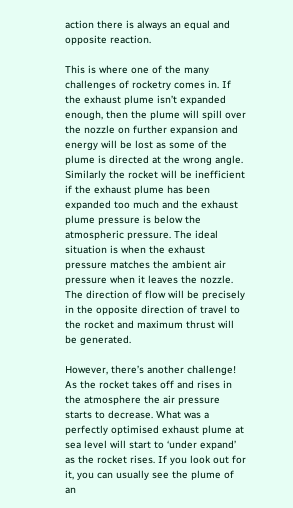action there is always an equal and opposite reaction.

This is where one of the many challenges of rocketry comes in. If the exhaust plume isn’t expanded enough, then the plume will spill over the nozzle on further expansion and energy will be lost as some of the plume is directed at the wrong angle. Similarly the rocket will be inefficient if the exhaust plume has been expanded too much and the exhaust plume pressure is below the atmospheric pressure. The ideal situation is when the exhaust pressure matches the ambient air pressure when it leaves the nozzle. The direction of flow will be precisely in the opposite direction of travel to the rocket and maximum thrust will be generated.

However, there’s another challenge! As the rocket takes off and rises in the atmosphere the air pressure starts to decrease. What was a perfectly optimised exhaust plume at sea level will start to ‘under expand’ as the rocket rises. If you look out for it, you can usually see the plume of an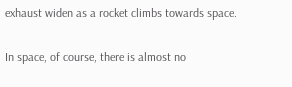exhaust widen as a rocket climbs towards space.

In space, of course, there is almost no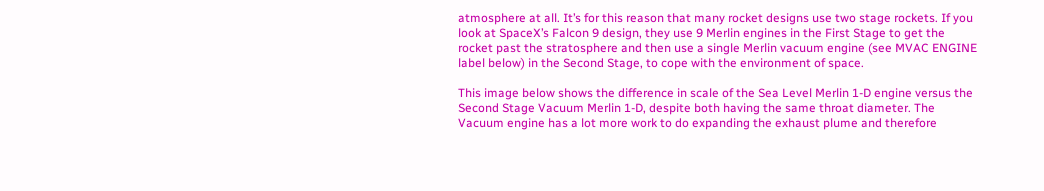atmosphere at all. It’s for this reason that many rocket designs use two stage rockets. If you look at SpaceX’s Falcon 9 design, they use 9 Merlin engines in the First Stage to get the rocket past the stratosphere and then use a single Merlin vacuum engine (see MVAC ENGINE label below) in the Second Stage, to cope with the environment of space.

This image below shows the difference in scale of the Sea Level Merlin 1-D engine versus the Second Stage Vacuum Merlin 1-D, despite both having the same throat diameter. The Vacuum engine has a lot more work to do expanding the exhaust plume and therefore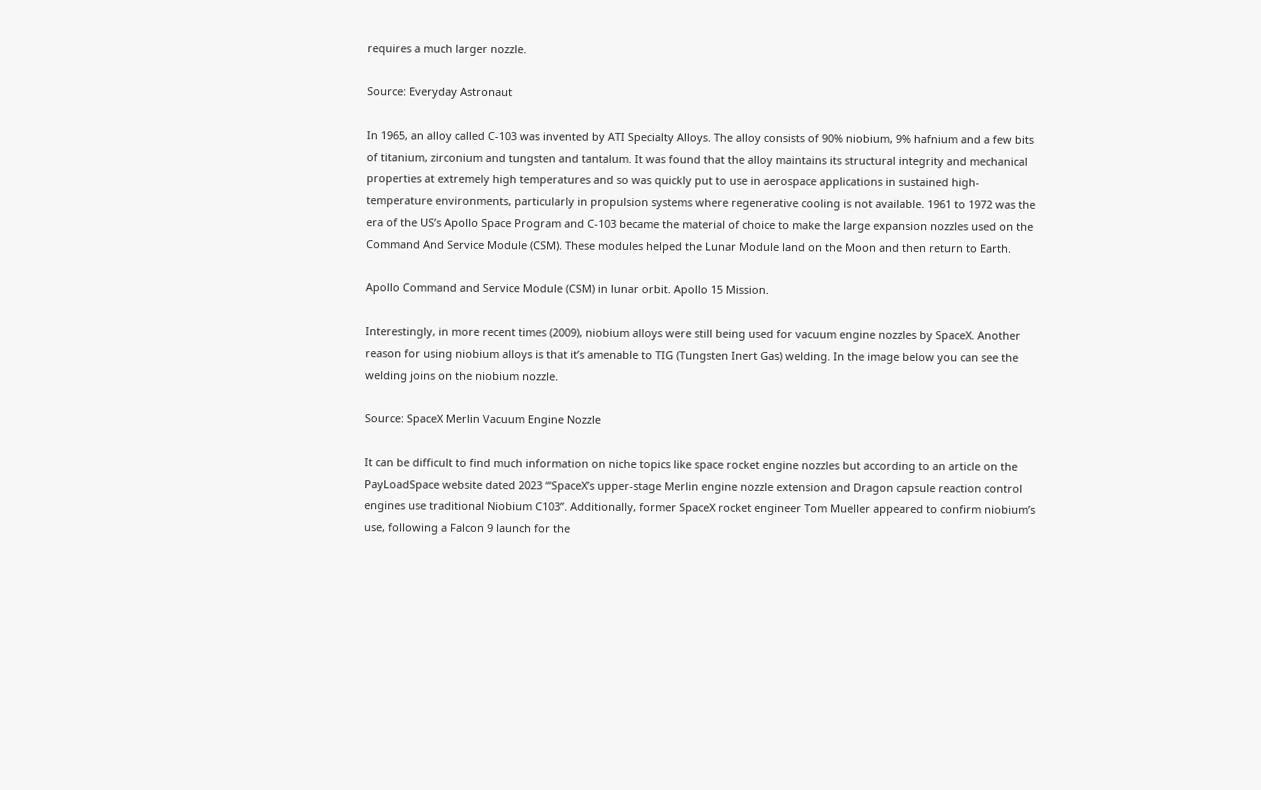requires a much larger nozzle.

Source: Everyday Astronaut

In 1965, an alloy called C-103 was invented by ATI Specialty Alloys. The alloy consists of 90% niobium, 9% hafnium and a few bits of titanium, zirconium and tungsten and tantalum. It was found that the alloy maintains its structural integrity and mechanical properties at extremely high temperatures and so was quickly put to use in aerospace applications in sustained high-temperature environments, particularly in propulsion systems where regenerative cooling is not available. 1961 to 1972 was the era of the US’s Apollo Space Program and C-103 became the material of choice to make the large expansion nozzles used on the Command And Service Module (CSM). These modules helped the Lunar Module land on the Moon and then return to Earth.

Apollo Command and Service Module (CSM) in lunar orbit. Apollo 15 Mission.

Interestingly, in more recent times (2009), niobium alloys were still being used for vacuum engine nozzles by SpaceX. Another reason for using niobium alloys is that it’s amenable to TIG (Tungsten Inert Gas) welding. In the image below you can see the welding joins on the niobium nozzle.

Source: SpaceX Merlin Vacuum Engine Nozzle

It can be difficult to find much information on niche topics like space rocket engine nozzles but according to an article on the PayLoadSpace website dated 2023 “‘SpaceX’s upper-stage Merlin engine nozzle extension and Dragon capsule reaction control engines use traditional Niobium C103”. Additionally, former SpaceX rocket engineer Tom Mueller appeared to confirm niobium’s use, following a Falcon 9 launch for the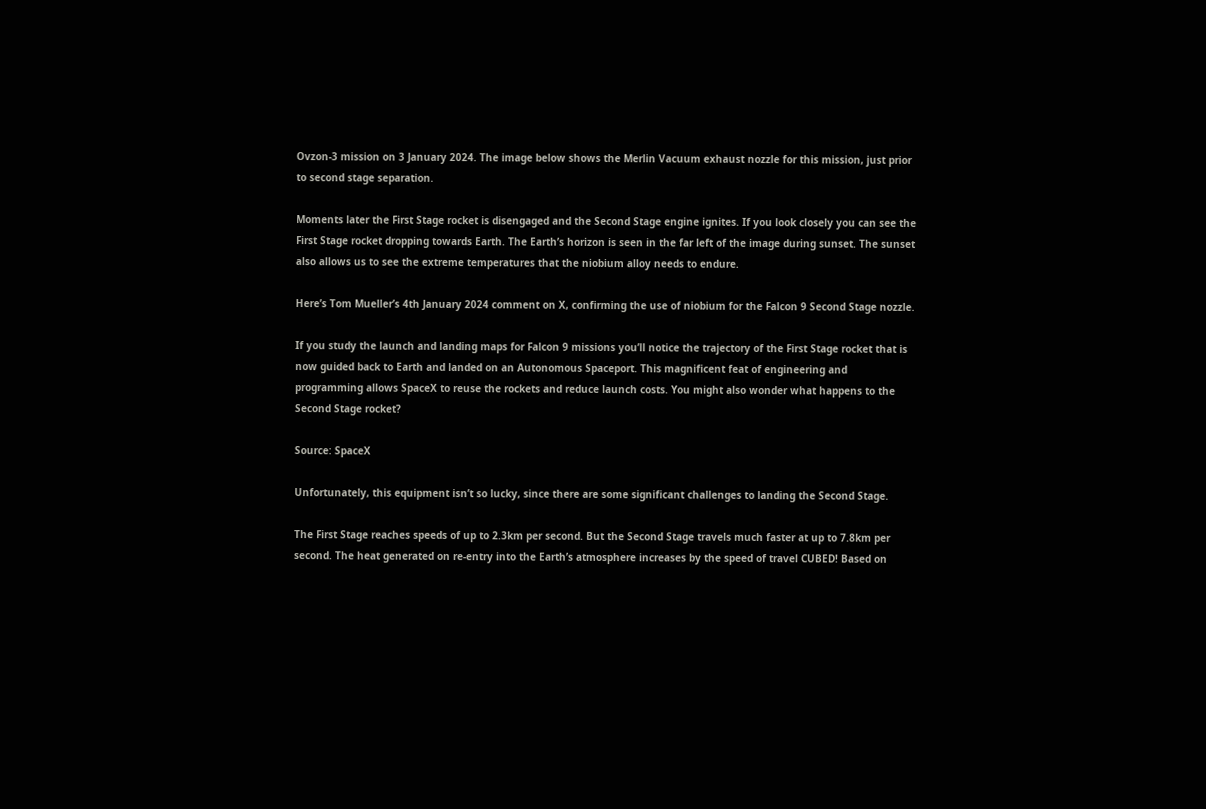Ovzon-3 mission on 3 January 2024. The image below shows the Merlin Vacuum exhaust nozzle for this mission, just prior to second stage separation.

Moments later the First Stage rocket is disengaged and the Second Stage engine ignites. If you look closely you can see the First Stage rocket dropping towards Earth. The Earth’s horizon is seen in the far left of the image during sunset. The sunset also allows us to see the extreme temperatures that the niobium alloy needs to endure.

Here’s Tom Mueller’s 4th January 2024 comment on X, confirming the use of niobium for the Falcon 9 Second Stage nozzle.

If you study the launch and landing maps for Falcon 9 missions you’ll notice the trajectory of the First Stage rocket that is now guided back to Earth and landed on an Autonomous Spaceport. This magnificent feat of engineering and programming allows SpaceX to reuse the rockets and reduce launch costs. You might also wonder what happens to the Second Stage rocket?

Source: SpaceX

Unfortunately, this equipment isn’t so lucky, since there are some significant challenges to landing the Second Stage.

The First Stage reaches speeds of up to 2.3km per second. But the Second Stage travels much faster at up to 7.8km per second. The heat generated on re-entry into the Earth’s atmosphere increases by the speed of travel CUBED! Based on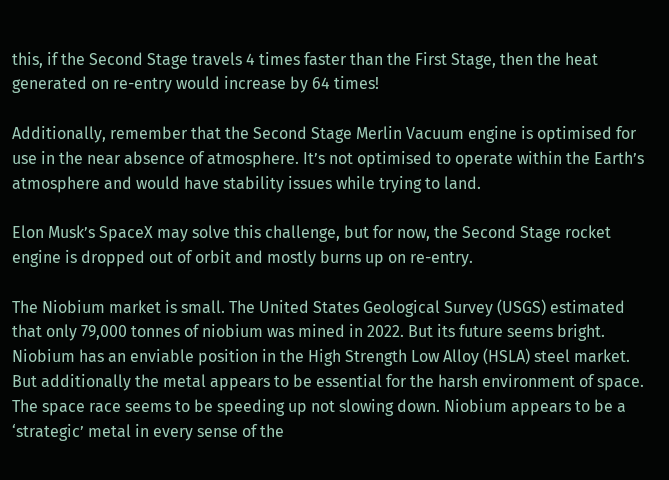this, if the Second Stage travels 4 times faster than the First Stage, then the heat generated on re-entry would increase by 64 times!

Additionally, remember that the Second Stage Merlin Vacuum engine is optimised for use in the near absence of atmosphere. It’s not optimised to operate within the Earth’s atmosphere and would have stability issues while trying to land.

Elon Musk’s SpaceX may solve this challenge, but for now, the Second Stage rocket engine is dropped out of orbit and mostly burns up on re-entry.

The Niobium market is small. The United States Geological Survey (USGS) estimated that only 79,000 tonnes of niobium was mined in 2022. But its future seems bright. Niobium has an enviable position in the High Strength Low Alloy (HSLA) steel market. But additionally the metal appears to be essential for the harsh environment of space. The space race seems to be speeding up not slowing down. Niobium appears to be a ‘strategic’ metal in every sense of the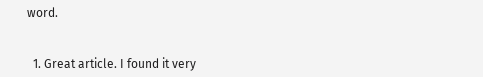word.


  1. Great article. I found it very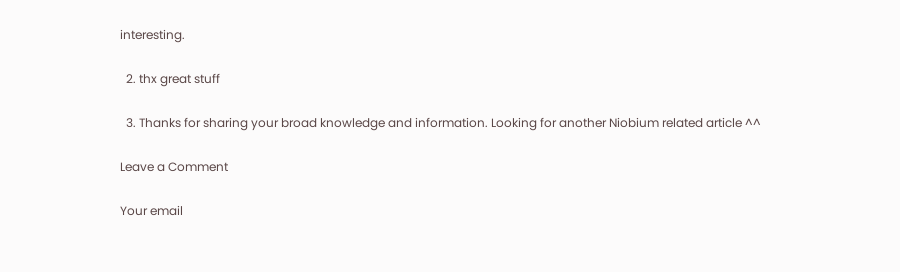interesting.

  2. thx great stuff

  3. Thanks for sharing your broad knowledge and information. Looking for another Niobium related article ^^

Leave a Comment

Your email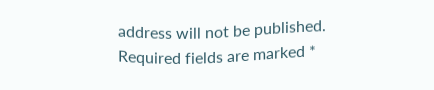address will not be published. Required fields are marked *